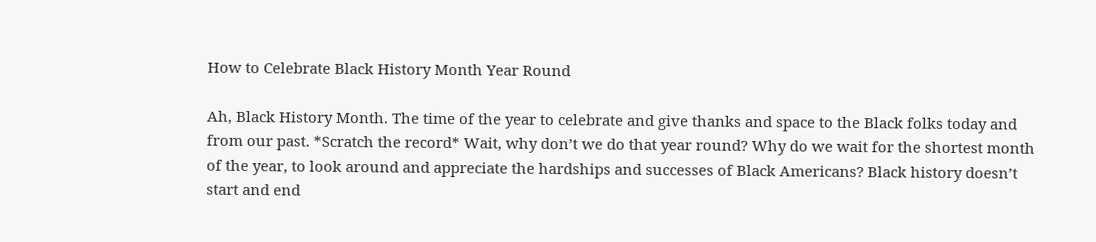How to Celebrate Black History Month Year Round

Ah, Black History Month. The time of the year to celebrate and give thanks and space to the Black folks today and from our past. *Scratch the record* Wait, why don’t we do that year round? Why do we wait for the shortest month of the year, to look around and appreciate the hardships and successes of Black Americans? Black history doesn’t start and end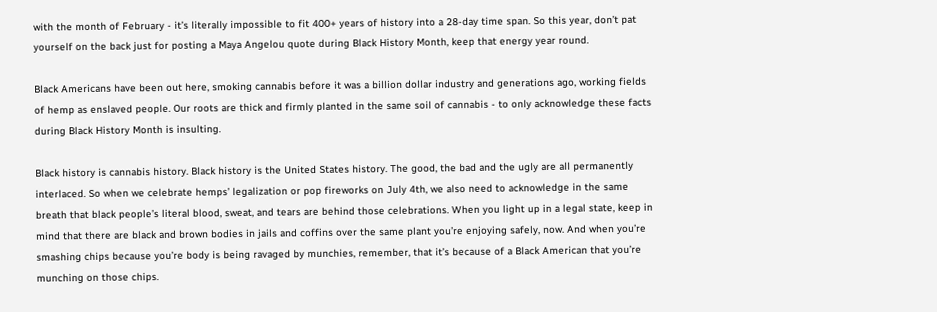with the month of February - it’s literally impossible to fit 400+ years of history into a 28-day time span. So this year, don’t pat yourself on the back just for posting a Maya Angelou quote during Black History Month, keep that energy year round.

Black Americans have been out here, smoking cannabis before it was a billion dollar industry and generations ago, working fields of hemp as enslaved people. Our roots are thick and firmly planted in the same soil of cannabis - to only acknowledge these facts during Black History Month is insulting.

Black history is cannabis history. Black history is the United States history. The good, the bad and the ugly are all permanently interlaced. So when we celebrate hemps’ legalization or pop fireworks on July 4th, we also need to acknowledge in the same breath that black people’s literal blood, sweat, and tears are behind those celebrations. When you light up in a legal state, keep in mind that there are black and brown bodies in jails and coffins over the same plant you’re enjoying safely, now. And when you’re smashing chips because you’re body is being ravaged by munchies, remember, that it’s because of a Black American that you’re munching on those chips.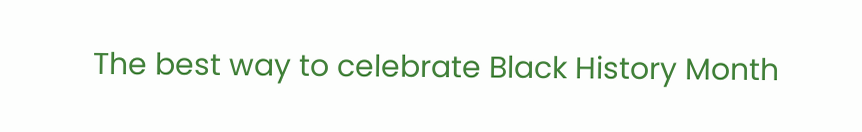The best way to celebrate Black History Month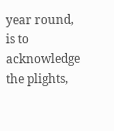year round, is to acknowledge the plights,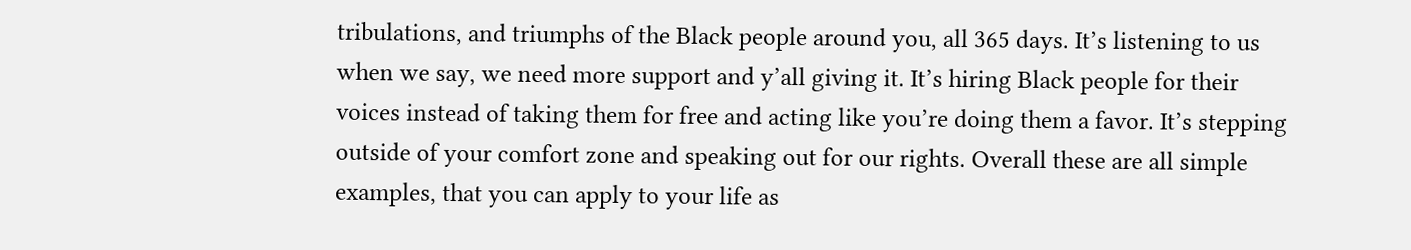tribulations, and triumphs of the Black people around you, all 365 days. It’s listening to us when we say, we need more support and y’all giving it. It’s hiring Black people for their voices instead of taking them for free and acting like you’re doing them a favor. It’s stepping outside of your comfort zone and speaking out for our rights. Overall these are all simple examples, that you can apply to your life as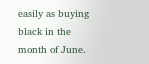easily as buying black in the month of June.